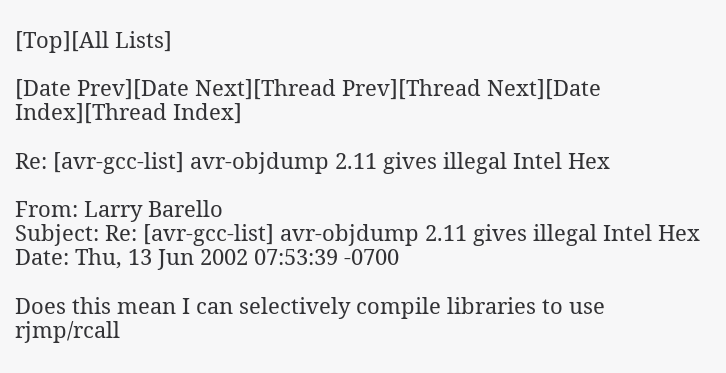[Top][All Lists]

[Date Prev][Date Next][Thread Prev][Thread Next][Date Index][Thread Index]

Re: [avr-gcc-list] avr-objdump 2.11 gives illegal Intel Hex

From: Larry Barello
Subject: Re: [avr-gcc-list] avr-objdump 2.11 gives illegal Intel Hex
Date: Thu, 13 Jun 2002 07:53:39 -0700

Does this mean I can selectively compile libraries to use rjmp/rcall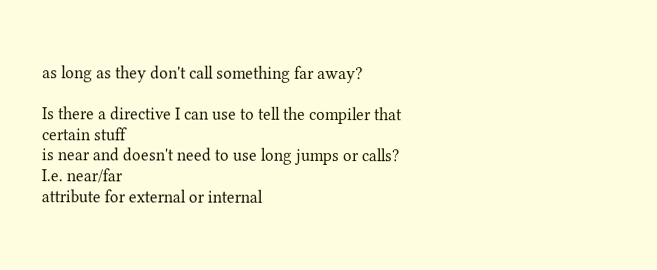as long as they don't call something far away?

Is there a directive I can use to tell the compiler that certain stuff
is near and doesn't need to use long jumps or calls?  I.e. near/far
attribute for external or internal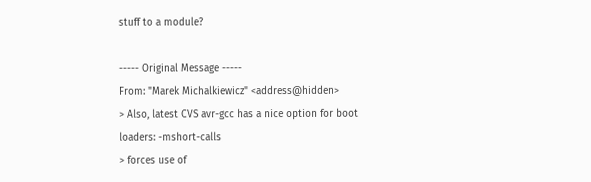stuff to a module?

----- Original Message -----
From: "Marek Michalkiewicz" <address@hidden>
> Also, latest CVS avr-gcc has a nice option for boot
loaders: -mshort-calls
> forces use of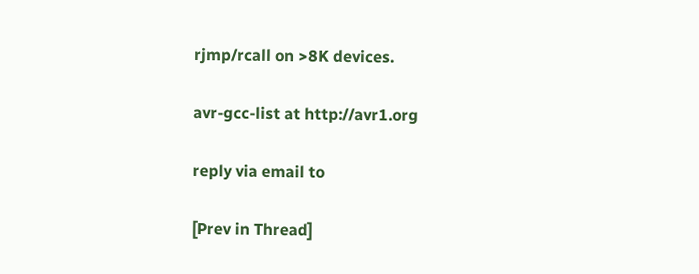rjmp/rcall on >8K devices.

avr-gcc-list at http://avr1.org

reply via email to

[Prev in Thread]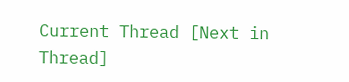Current Thread [Next in Thread]